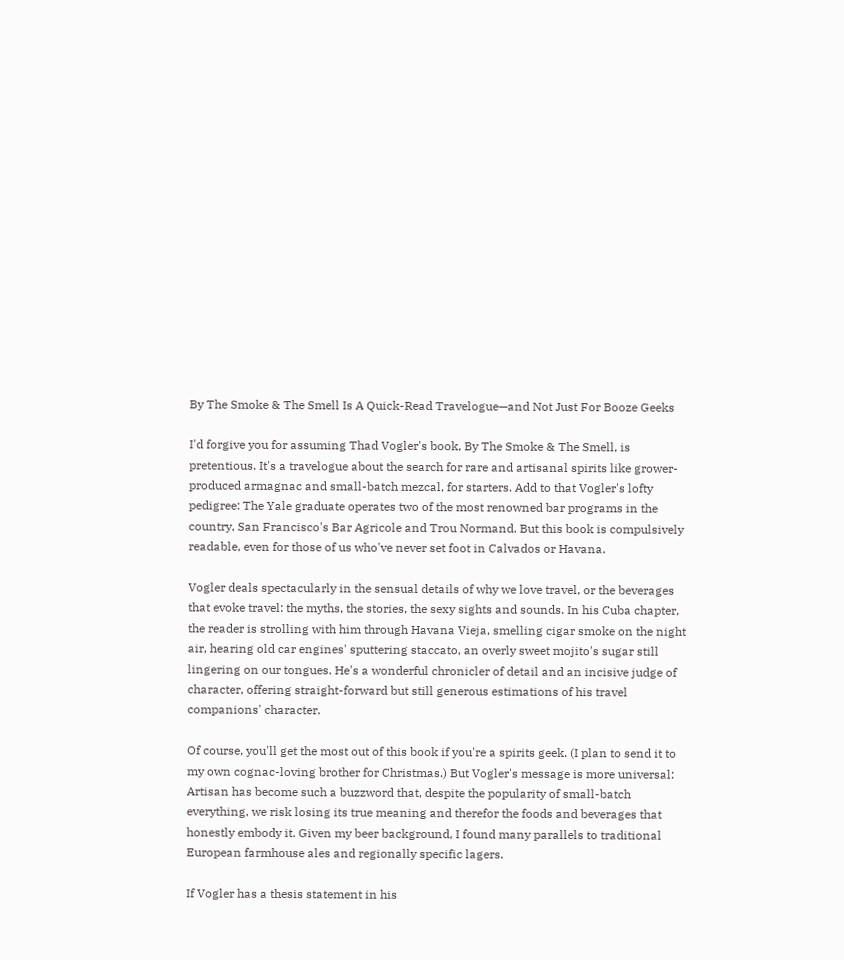By The Smoke & The Smell Is A Quick-Read Travelogue—and Not Just For Booze Geeks

I'd forgive you for assuming Thad Vogler's book, By The Smoke & The Smell, is pretentious. It's a travelogue about the search for rare and artisanal spirits like grower-produced armagnac and small-batch mezcal, for starters. Add to that Vogler's lofty pedigree: The Yale graduate operates two of the most renowned bar programs in the country, San Francisco's Bar Agricole and Trou Normand. But this book is compulsively readable, even for those of us who've never set foot in Calvados or Havana.

Vogler deals spectacularly in the sensual details of why we love travel, or the beverages that evoke travel: the myths, the stories, the sexy sights and sounds. In his Cuba chapter, the reader is strolling with him through Havana Vieja, smelling cigar smoke on the night air, hearing old car engines' sputtering staccato, an overly sweet mojito's sugar still lingering on our tongues. He's a wonderful chronicler of detail and an incisive judge of character, offering straight-forward but still generous estimations of his travel companions' character.

Of course, you'll get the most out of this book if you're a spirits geek. (I plan to send it to my own cognac-loving brother for Christmas.) But Vogler's message is more universal: Artisan has become such a buzzword that, despite the popularity of small-batch everything, we risk losing its true meaning and therefor the foods and beverages that honestly embody it. Given my beer background, I found many parallels to traditional European farmhouse ales and regionally specific lagers.

If Vogler has a thesis statement in his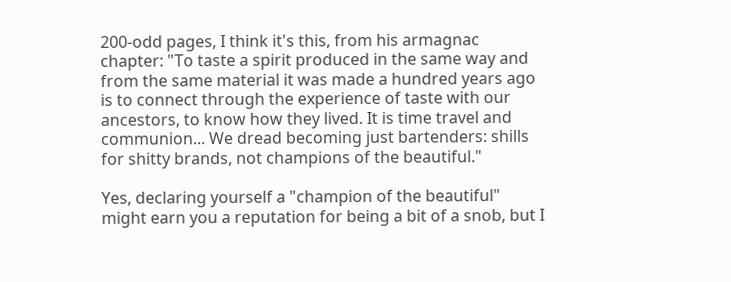200-odd pages, I think it's this, from his armagnac chapter: "To taste a spirit produced in the same way and from the same material it was made a hundred years ago is to connect through the experience of taste with our ancestors, to know how they lived. It is time travel and communion... We dread becoming just bartenders: shills for shitty brands, not champions of the beautiful."

Yes, declaring yourself a "champion of the beautiful" might earn you a reputation for being a bit of a snob, but I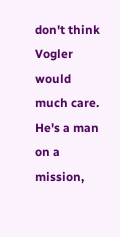don't think Vogler would much care. He's a man on a mission,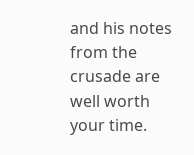and his notes from the crusade are well worth your time.